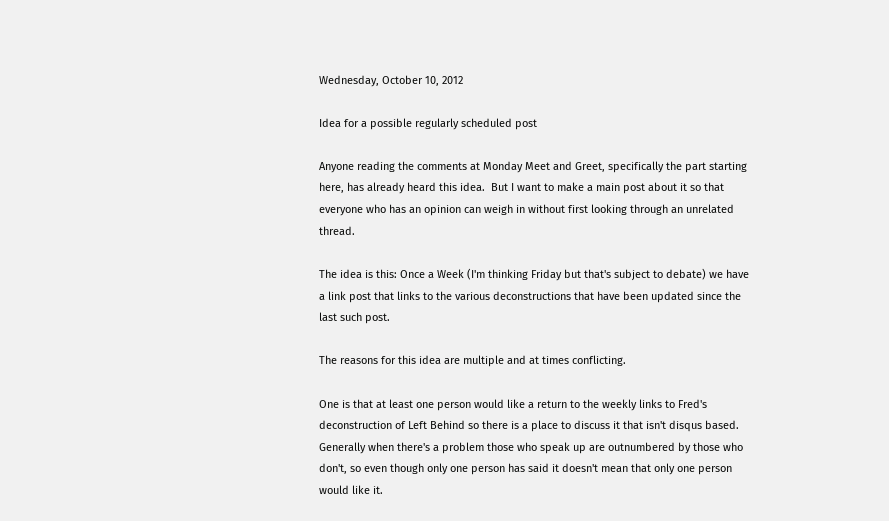Wednesday, October 10, 2012

Idea for a possible regularly scheduled post

Anyone reading the comments at Monday Meet and Greet, specifically the part starting here, has already heard this idea.  But I want to make a main post about it so that everyone who has an opinion can weigh in without first looking through an unrelated thread.

The idea is this: Once a Week (I'm thinking Friday but that's subject to debate) we have a link post that links to the various deconstructions that have been updated since the last such post.

The reasons for this idea are multiple and at times conflicting.

One is that at least one person would like a return to the weekly links to Fred's deconstruction of Left Behind so there is a place to discuss it that isn't disqus based.  Generally when there's a problem those who speak up are outnumbered by those who don't, so even though only one person has said it doesn't mean that only one person would like it.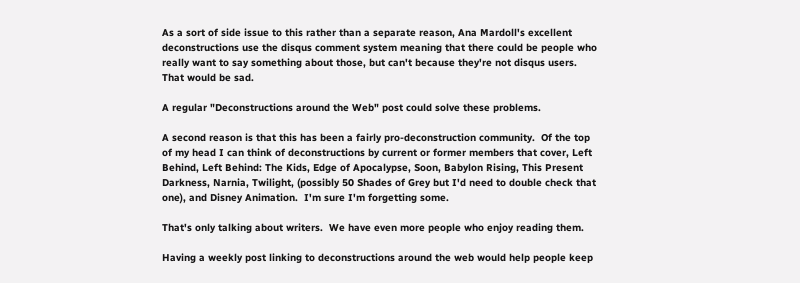As a sort of side issue to this rather than a separate reason, Ana Mardoll's excellent deconstructions use the disqus comment system meaning that there could be people who really want to say something about those, but can't because they're not disqus users.  That would be sad.

A regular "Deconstructions around the Web" post could solve these problems.

A second reason is that this has been a fairly pro-deconstruction community.  Of the top of my head I can think of deconstructions by current or former members that cover, Left Behind, Left Behind: The Kids, Edge of Apocalypse, Soon, Babylon Rising, This Present Darkness, Narnia, Twilight, (possibly 50 Shades of Grey but I'd need to double check that one), and Disney Animation.  I'm sure I'm forgetting some.

That's only talking about writers.  We have even more people who enjoy reading them.

Having a weekly post linking to deconstructions around the web would help people keep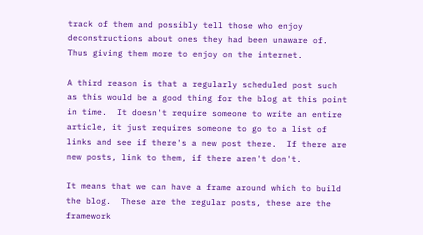track of them and possibly tell those who enjoy deconstructions about ones they had been unaware of.  Thus giving them more to enjoy on the internet.

A third reason is that a regularly scheduled post such as this would be a good thing for the blog at this point in time.  It doesn't require someone to write an entire article, it just requires someone to go to a list of links and see if there's a new post there.  If there are new posts, link to them, if there aren't don't.

It means that we can have a frame around which to build the blog.  These are the regular posts, these are the framework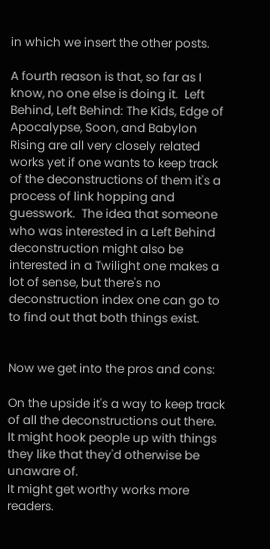in which we insert the other posts.

A fourth reason is that, so far as I know, no one else is doing it.  Left Behind, Left Behind: The Kids, Edge of Apocalypse, Soon, and Babylon Rising are all very closely related works yet if one wants to keep track of the deconstructions of them it's a process of link hopping and guesswork.  The idea that someone who was interested in a Left Behind deconstruction might also be interested in a Twilight one makes a lot of sense, but there's no deconstruction index one can go to to find out that both things exist.


Now we get into the pros and cons:

On the upside it's a way to keep track of all the deconstructions out there.
It might hook people up with things they like that they'd otherwise be unaware of.
It might get worthy works more readers.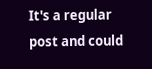It's a regular post and could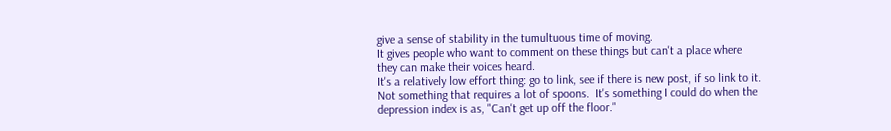give a sense of stability in the tumultuous time of moving.
It gives people who want to comment on these things but can't a place where they can make their voices heard.
It's a relatively low effort thing: go to link, see if there is new post, if so link to it.  Not something that requires a lot of spoons.  It's something I could do when the depression index is as, "Can't get up off the floor."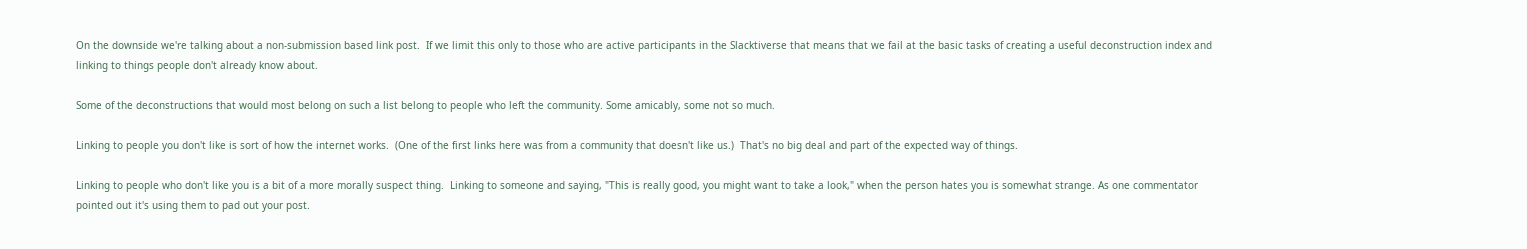On the downside we're talking about a non-submission based link post.  If we limit this only to those who are active participants in the Slacktiverse that means that we fail at the basic tasks of creating a useful deconstruction index and linking to things people don't already know about.

Some of the deconstructions that would most belong on such a list belong to people who left the community. Some amicably, some not so much.

Linking to people you don't like is sort of how the internet works.  (One of the first links here was from a community that doesn't like us.)  That's no big deal and part of the expected way of things.

Linking to people who don't like you is a bit of a more morally suspect thing.  Linking to someone and saying, "This is really good, you might want to take a look," when the person hates you is somewhat strange. As one commentator pointed out it's using them to pad out your post.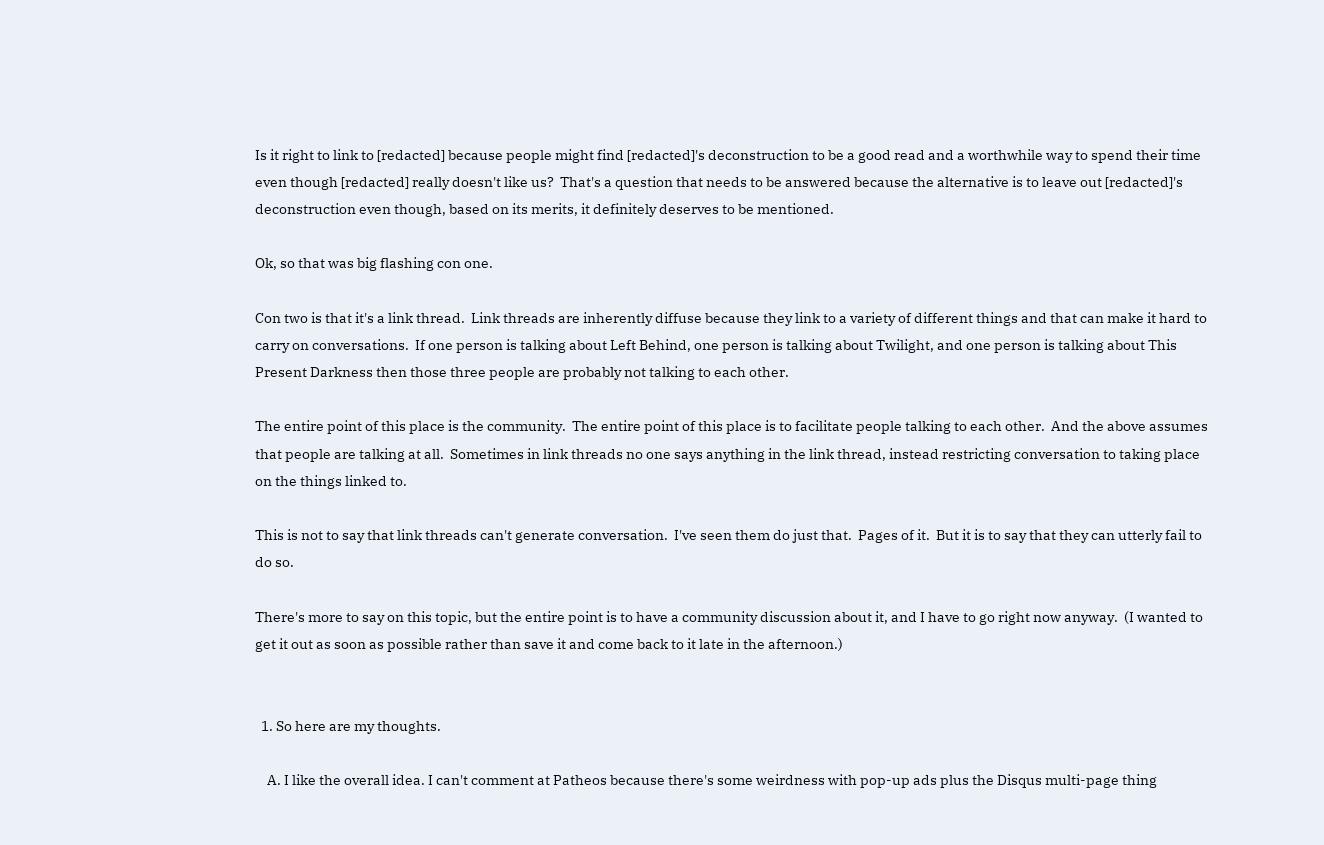Is it right to link to [redacted] because people might find [redacted]'s deconstruction to be a good read and a worthwhile way to spend their time even though [redacted] really doesn't like us?  That's a question that needs to be answered because the alternative is to leave out [redacted]'s deconstruction even though, based on its merits, it definitely deserves to be mentioned.

Ok, so that was big flashing con one.

Con two is that it's a link thread.  Link threads are inherently diffuse because they link to a variety of different things and that can make it hard to carry on conversations.  If one person is talking about Left Behind, one person is talking about Twilight, and one person is talking about This Present Darkness then those three people are probably not talking to each other.

The entire point of this place is the community.  The entire point of this place is to facilitate people talking to each other.  And the above assumes that people are talking at all.  Sometimes in link threads no one says anything in the link thread, instead restricting conversation to taking place on the things linked to.

This is not to say that link threads can't generate conversation.  I've seen them do just that.  Pages of it.  But it is to say that they can utterly fail to do so.

There's more to say on this topic, but the entire point is to have a community discussion about it, and I have to go right now anyway.  (I wanted to get it out as soon as possible rather than save it and come back to it late in the afternoon.)


  1. So here are my thoughts.

    A. I like the overall idea. I can't comment at Patheos because there's some weirdness with pop-up ads plus the Disqus multi-page thing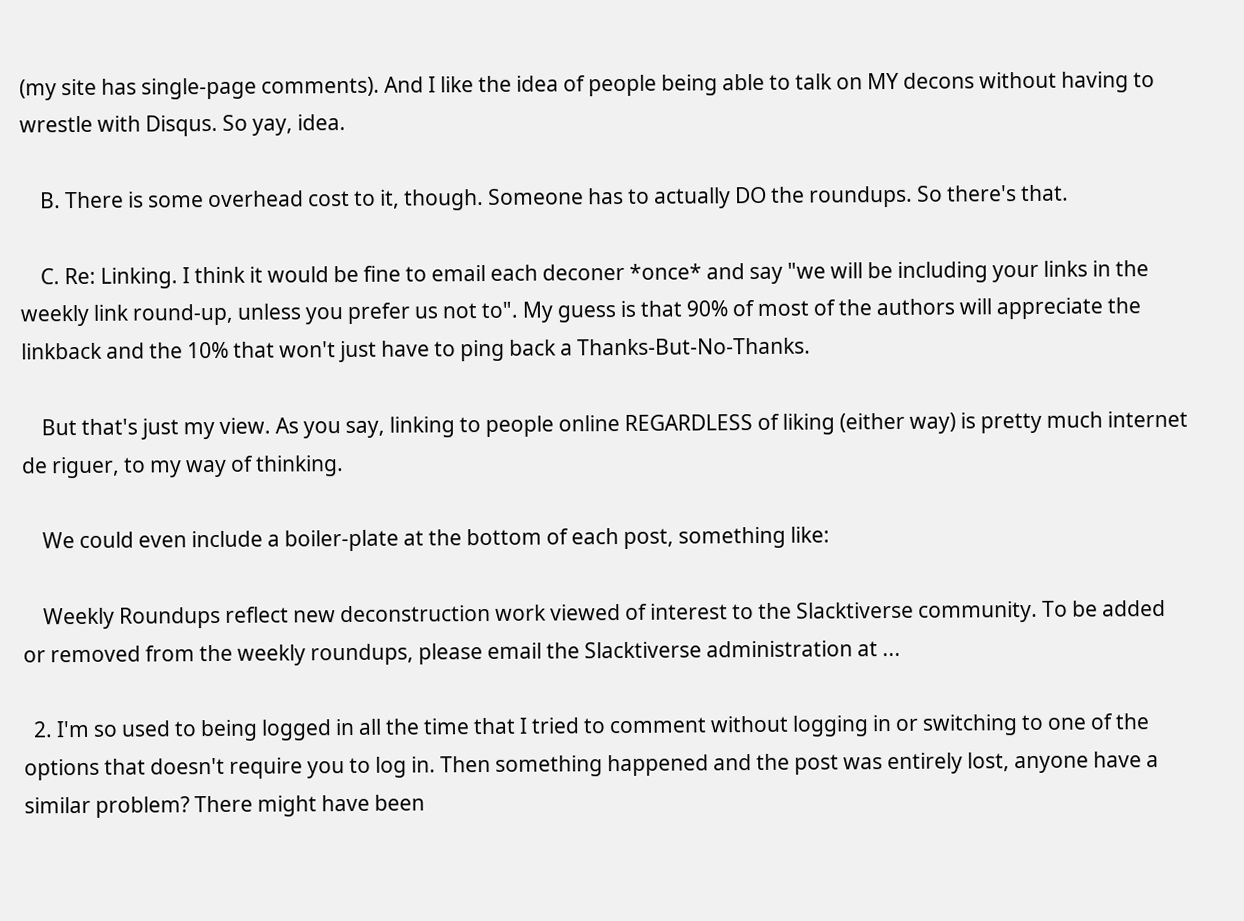(my site has single-page comments). And I like the idea of people being able to talk on MY decons without having to wrestle with Disqus. So yay, idea.

    B. There is some overhead cost to it, though. Someone has to actually DO the roundups. So there's that.

    C. Re: Linking. I think it would be fine to email each deconer *once* and say "we will be including your links in the weekly link round-up, unless you prefer us not to". My guess is that 90% of most of the authors will appreciate the linkback and the 10% that won't just have to ping back a Thanks-But-No-Thanks.

    But that's just my view. As you say, linking to people online REGARDLESS of liking (either way) is pretty much internet de riguer, to my way of thinking.

    We could even include a boiler-plate at the bottom of each post, something like:

    Weekly Roundups reflect new deconstruction work viewed of interest to the Slacktiverse community. To be added or removed from the weekly roundups, please email the Slacktiverse administration at ...

  2. I'm so used to being logged in all the time that I tried to comment without logging in or switching to one of the options that doesn't require you to log in. Then something happened and the post was entirely lost, anyone have a similar problem? There might have been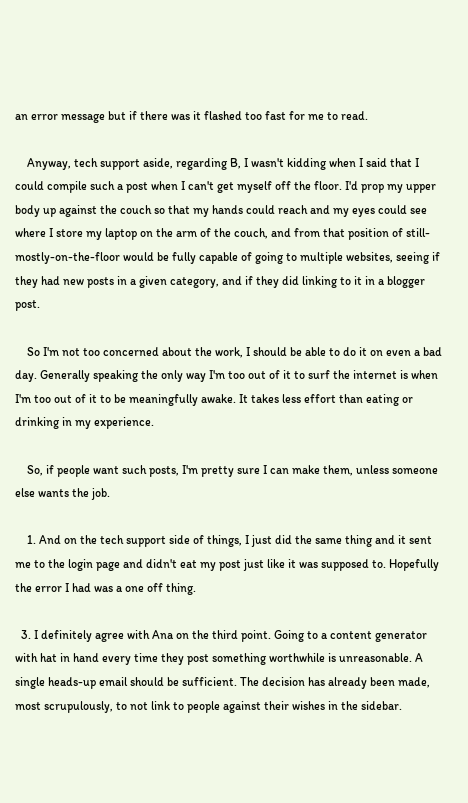an error message but if there was it flashed too fast for me to read.

    Anyway, tech support aside, regarding B, I wasn't kidding when I said that I could compile such a post when I can't get myself off the floor. I'd prop my upper body up against the couch so that my hands could reach and my eyes could see where I store my laptop on the arm of the couch, and from that position of still-mostly-on-the-floor would be fully capable of going to multiple websites, seeing if they had new posts in a given category, and if they did linking to it in a blogger post.

    So I'm not too concerned about the work, I should be able to do it on even a bad day. Generally speaking the only way I'm too out of it to surf the internet is when I'm too out of it to be meaningfully awake. It takes less effort than eating or drinking in my experience.

    So, if people want such posts, I'm pretty sure I can make them, unless someone else wants the job.

    1. And on the tech support side of things, I just did the same thing and it sent me to the login page and didn't eat my post just like it was supposed to. Hopefully the error I had was a one off thing.

  3. I definitely agree with Ana on the third point. Going to a content generator with hat in hand every time they post something worthwhile is unreasonable. A single heads-up email should be sufficient. The decision has already been made, most scrupulously, to not link to people against their wishes in the sidebar.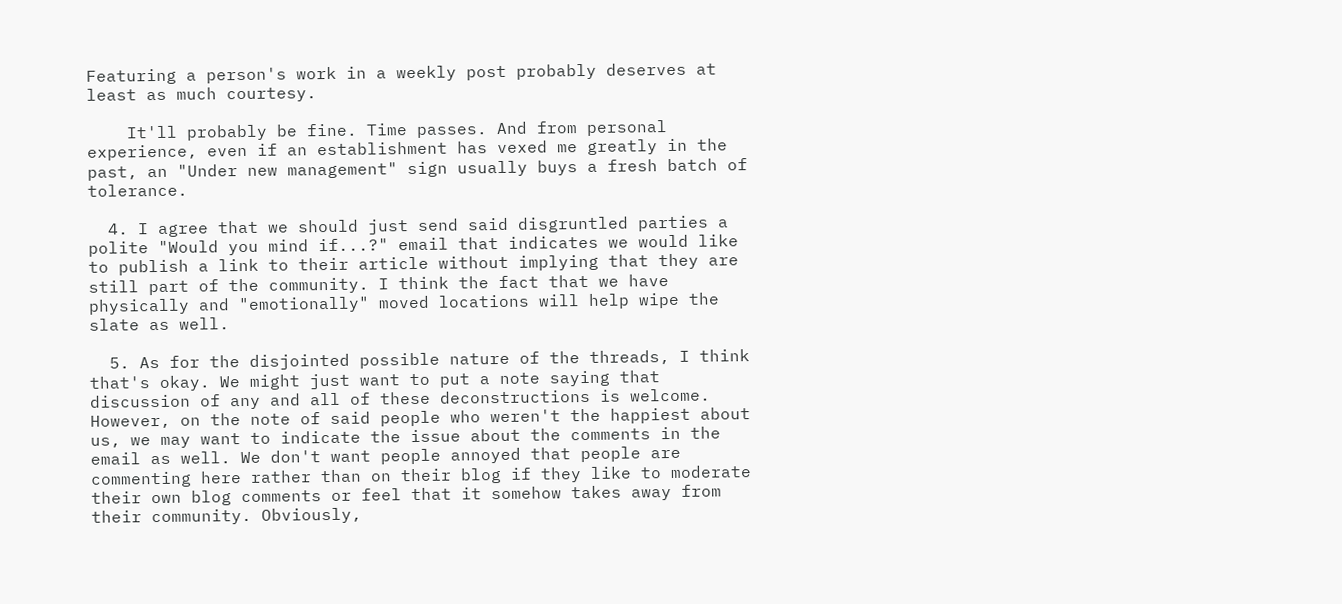Featuring a person's work in a weekly post probably deserves at least as much courtesy.

    It'll probably be fine. Time passes. And from personal experience, even if an establishment has vexed me greatly in the past, an "Under new management" sign usually buys a fresh batch of tolerance.

  4. I agree that we should just send said disgruntled parties a polite "Would you mind if...?" email that indicates we would like to publish a link to their article without implying that they are still part of the community. I think the fact that we have physically and "emotionally" moved locations will help wipe the slate as well.

  5. As for the disjointed possible nature of the threads, I think that's okay. We might just want to put a note saying that discussion of any and all of these deconstructions is welcome. However, on the note of said people who weren't the happiest about us, we may want to indicate the issue about the comments in the email as well. We don't want people annoyed that people are commenting here rather than on their blog if they like to moderate their own blog comments or feel that it somehow takes away from their community. Obviously,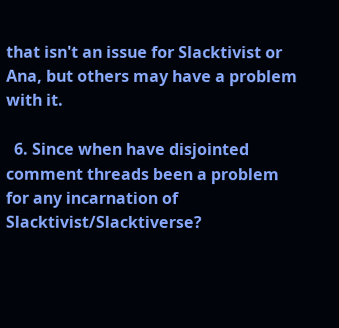that isn't an issue for Slacktivist or Ana, but others may have a problem with it.

  6. Since when have disjointed comment threads been a problem for any incarnation of Slacktivist/Slacktiverse?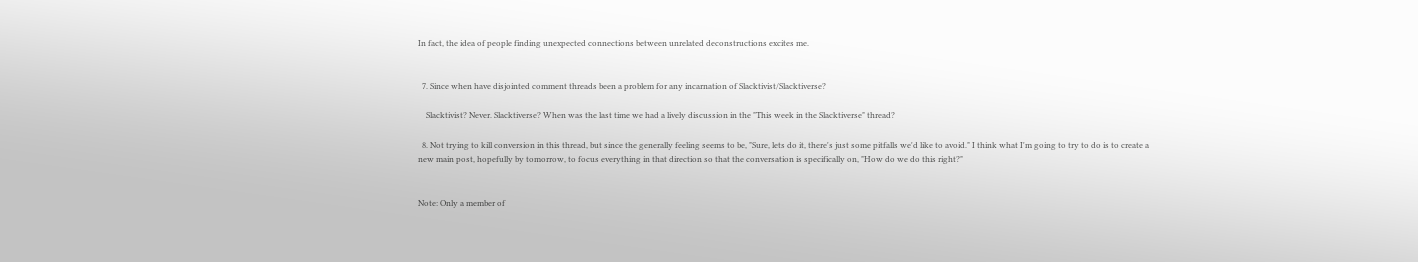In fact, the idea of people finding unexpected connections between unrelated deconstructions excites me.


  7. Since when have disjointed comment threads been a problem for any incarnation of Slacktivist/Slacktiverse?

    Slacktivist? Never. Slacktiverse? When was the last time we had a lively discussion in the "This week in the Slacktiverse" thread?

  8. Not trying to kill conversion in this thread, but since the generally feeling seems to be, "Sure, lets do it, there's just some pitfalls we'd like to avoid." I think what I'm going to try to do is to create a new main post, hopefully by tomorrow, to focus everything in that direction so that the conversation is specifically on, "How do we do this right?"


Note: Only a member of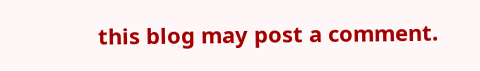this blog may post a comment.